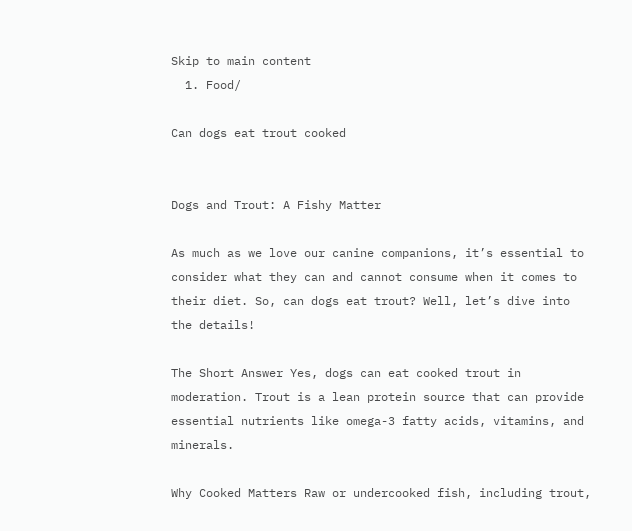Skip to main content
  1. Food/

Can dogs eat trout cooked


Dogs and Trout: A Fishy Matter

As much as we love our canine companions, it’s essential to consider what they can and cannot consume when it comes to their diet. So, can dogs eat trout? Well, let’s dive into the details!

The Short Answer Yes, dogs can eat cooked trout in moderation. Trout is a lean protein source that can provide essential nutrients like omega-3 fatty acids, vitamins, and minerals.

Why Cooked Matters Raw or undercooked fish, including trout,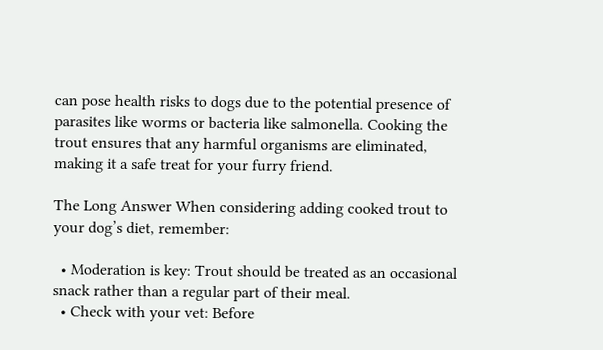can pose health risks to dogs due to the potential presence of parasites like worms or bacteria like salmonella. Cooking the trout ensures that any harmful organisms are eliminated, making it a safe treat for your furry friend.

The Long Answer When considering adding cooked trout to your dog’s diet, remember:

  • Moderation is key: Trout should be treated as an occasional snack rather than a regular part of their meal.
  • Check with your vet: Before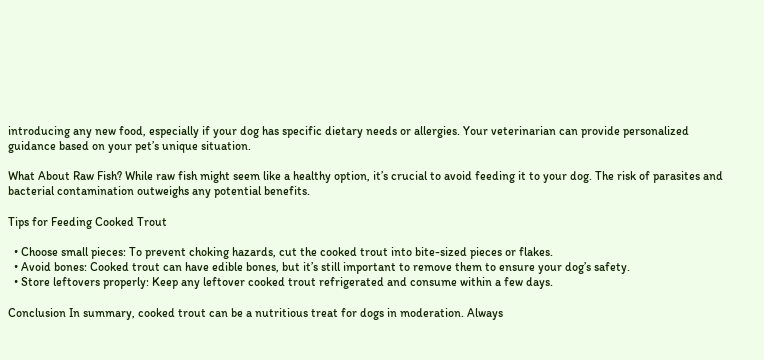introducing any new food, especially if your dog has specific dietary needs or allergies. Your veterinarian can provide personalized guidance based on your pet’s unique situation.

What About Raw Fish? While raw fish might seem like a healthy option, it’s crucial to avoid feeding it to your dog. The risk of parasites and bacterial contamination outweighs any potential benefits.

Tips for Feeding Cooked Trout

  • Choose small pieces: To prevent choking hazards, cut the cooked trout into bite-sized pieces or flakes.
  • Avoid bones: Cooked trout can have edible bones, but it’s still important to remove them to ensure your dog’s safety.
  • Store leftovers properly: Keep any leftover cooked trout refrigerated and consume within a few days.

Conclusion In summary, cooked trout can be a nutritious treat for dogs in moderation. Always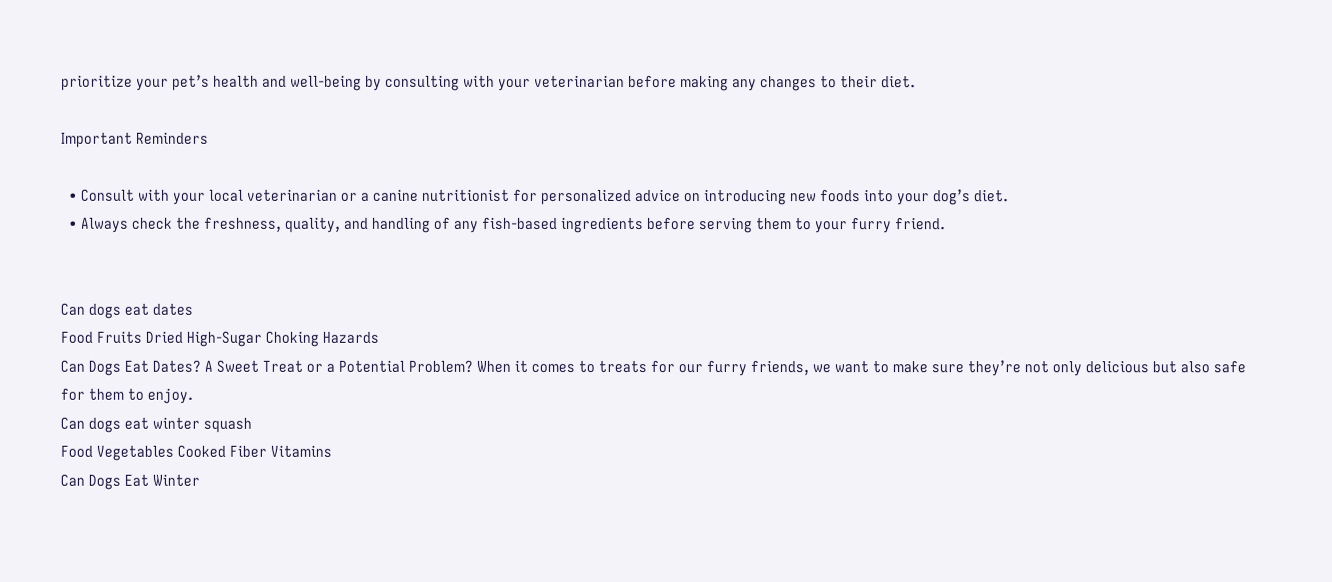prioritize your pet’s health and well-being by consulting with your veterinarian before making any changes to their diet.

Important Reminders

  • Consult with your local veterinarian or a canine nutritionist for personalized advice on introducing new foods into your dog’s diet.
  • Always check the freshness, quality, and handling of any fish-based ingredients before serving them to your furry friend.


Can dogs eat dates
Food Fruits Dried High-Sugar Choking Hazards
Can Dogs Eat Dates? A Sweet Treat or a Potential Problem? When it comes to treats for our furry friends, we want to make sure they’re not only delicious but also safe for them to enjoy.
Can dogs eat winter squash
Food Vegetables Cooked Fiber Vitamins
Can Dogs Eat Winter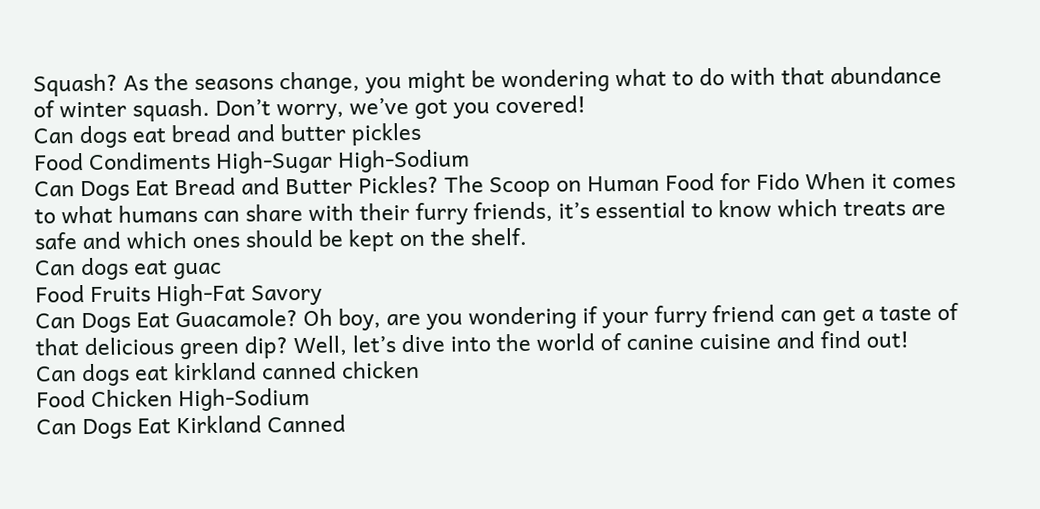Squash? As the seasons change, you might be wondering what to do with that abundance of winter squash. Don’t worry, we’ve got you covered!
Can dogs eat bread and butter pickles
Food Condiments High-Sugar High-Sodium
Can Dogs Eat Bread and Butter Pickles? The Scoop on Human Food for Fido When it comes to what humans can share with their furry friends, it’s essential to know which treats are safe and which ones should be kept on the shelf.
Can dogs eat guac
Food Fruits High-Fat Savory
Can Dogs Eat Guacamole? Oh boy, are you wondering if your furry friend can get a taste of that delicious green dip? Well, let’s dive into the world of canine cuisine and find out!
Can dogs eat kirkland canned chicken
Food Chicken High-Sodium
Can Dogs Eat Kirkland Canned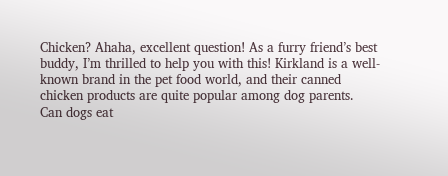Chicken? Ahaha, excellent question! As a furry friend’s best buddy, I’m thrilled to help you with this! Kirkland is a well-known brand in the pet food world, and their canned chicken products are quite popular among dog parents.
Can dogs eat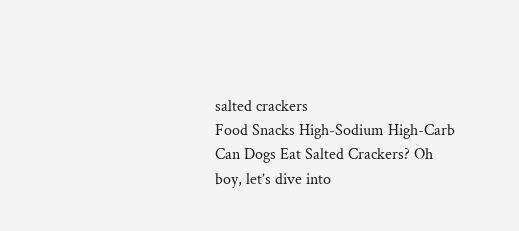salted crackers
Food Snacks High-Sodium High-Carb
Can Dogs Eat Salted Crackers? Oh boy, let’s dive into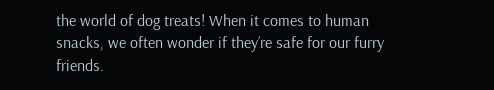the world of dog treats! When it comes to human snacks, we often wonder if they’re safe for our furry friends.